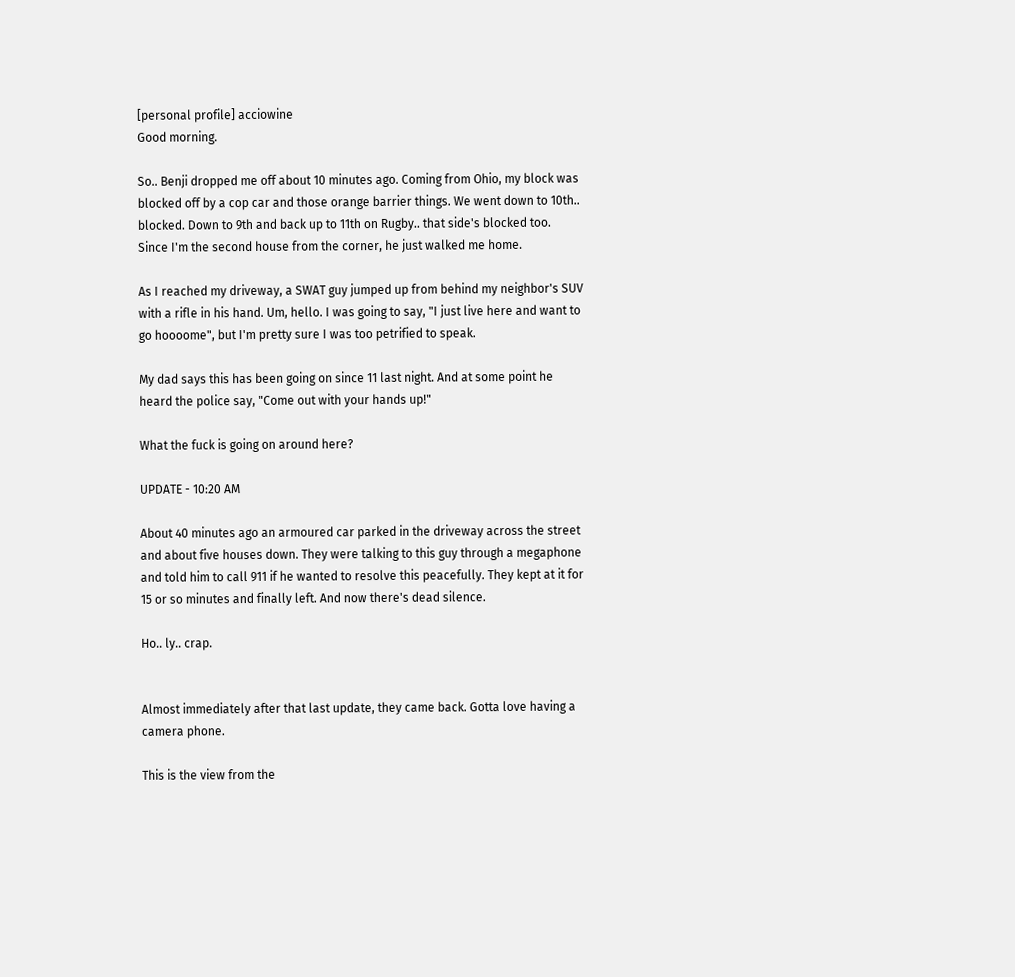[personal profile] acciowine
Good morning.

So.. Benji dropped me off about 10 minutes ago. Coming from Ohio, my block was blocked off by a cop car and those orange barrier things. We went down to 10th.. blocked. Down to 9th and back up to 11th on Rugby.. that side's blocked too. Since I'm the second house from the corner, he just walked me home.

As I reached my driveway, a SWAT guy jumped up from behind my neighbor's SUV with a rifle in his hand. Um, hello. I was going to say, "I just live here and want to go hoooome", but I'm pretty sure I was too petrified to speak.

My dad says this has been going on since 11 last night. And at some point he heard the police say, "Come out with your hands up!"

What the fuck is going on around here?

UPDATE - 10:20 AM

About 40 minutes ago an armoured car parked in the driveway across the street and about five houses down. They were talking to this guy through a megaphone and told him to call 911 if he wanted to resolve this peacefully. They kept at it for 15 or so minutes and finally left. And now there's dead silence.

Ho.. ly.. crap.


Almost immediately after that last update, they came back. Gotta love having a camera phone.

This is the view from the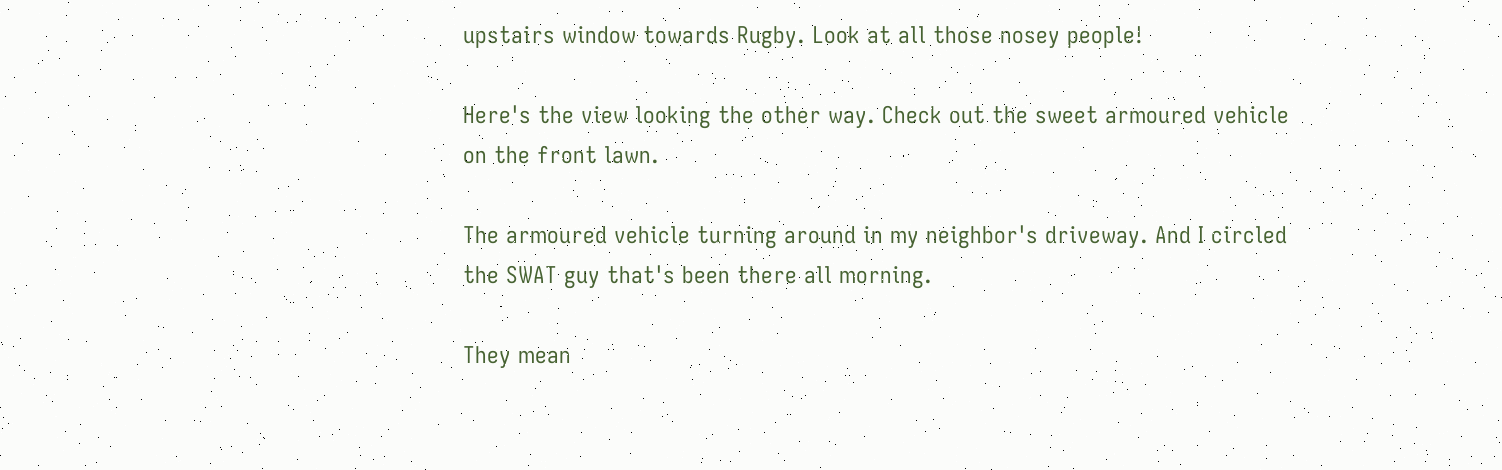upstairs window towards Rugby. Look at all those nosey people!

Here's the view looking the other way. Check out the sweet armoured vehicle on the front lawn.

The armoured vehicle turning around in my neighbor's driveway. And I circled the SWAT guy that's been there all morning.

They mean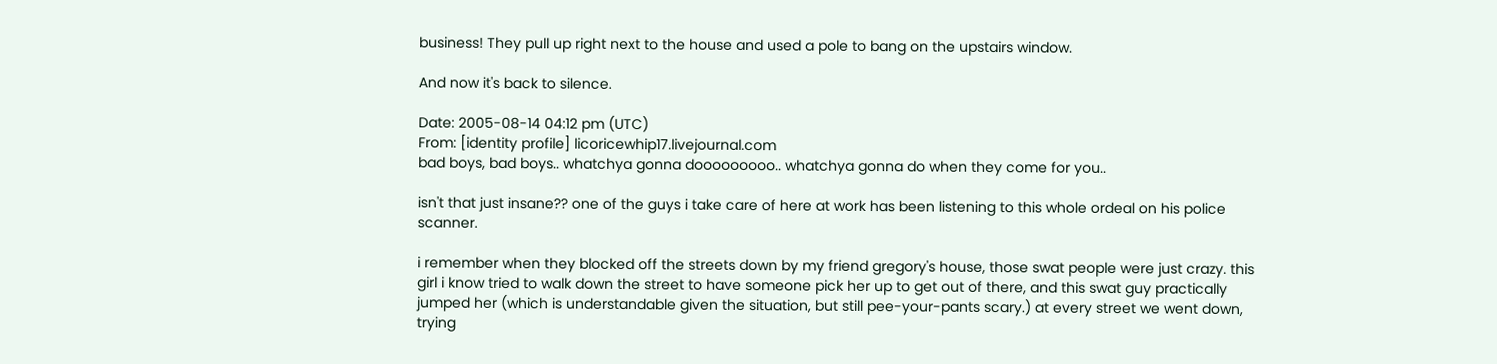business! They pull up right next to the house and used a pole to bang on the upstairs window.

And now it's back to silence.

Date: 2005-08-14 04:12 pm (UTC)
From: [identity profile] licoricewhip17.livejournal.com
bad boys, bad boys.. whatchya gonna dooooooooo.. whatchya gonna do when they come for you..

isn't that just insane?? one of the guys i take care of here at work has been listening to this whole ordeal on his police scanner.

i remember when they blocked off the streets down by my friend gregory's house, those swat people were just crazy. this girl i know tried to walk down the street to have someone pick her up to get out of there, and this swat guy practically jumped her (which is understandable given the situation, but still pee-your-pants scary.) at every street we went down, trying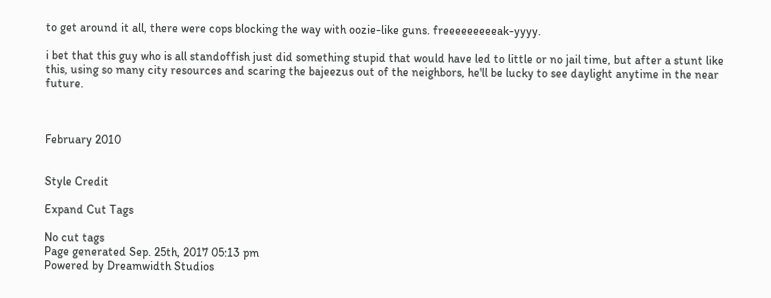to get around it all, there were cops blocking the way with oozie-like guns. freeeeeeeeeak-yyyy.

i bet that this guy who is all standoffish just did something stupid that would have led to little or no jail time, but after a stunt like this, using so many city resources and scaring the bajeezus out of the neighbors, he'll be lucky to see daylight anytime in the near future.



February 2010


Style Credit

Expand Cut Tags

No cut tags
Page generated Sep. 25th, 2017 05:13 pm
Powered by Dreamwidth Studios